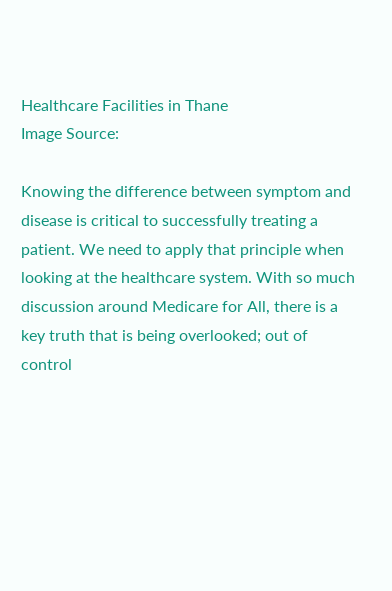Healthcare Facilities in Thane
Image Source:

Knowing the difference between symptom and disease is critical to successfully treating a patient. We need to apply that principle when looking at the healthcare system. With so much discussion around Medicare for All, there is a key truth that is being overlooked; out of control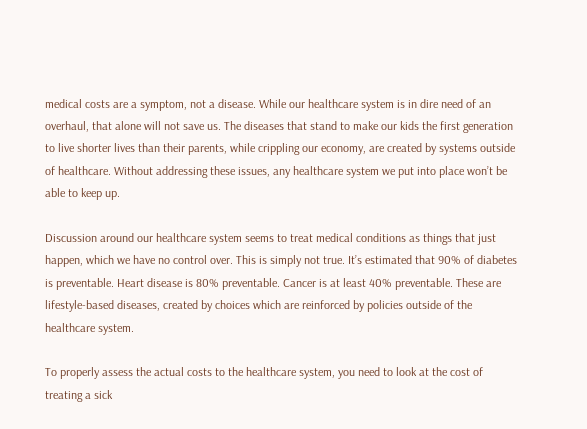medical costs are a symptom, not a disease. While our healthcare system is in dire need of an overhaul, that alone will not save us. The diseases that stand to make our kids the first generation to live shorter lives than their parents, while crippling our economy, are created by systems outside of healthcare. Without addressing these issues, any healthcare system we put into place won’t be able to keep up.

Discussion around our healthcare system seems to treat medical conditions as things that just happen, which we have no control over. This is simply not true. It’s estimated that 90% of diabetes is preventable. Heart disease is 80% preventable. Cancer is at least 40% preventable. These are lifestyle-based diseases, created by choices which are reinforced by policies outside of the healthcare system.

To properly assess the actual costs to the healthcare system, you need to look at the cost of treating a sick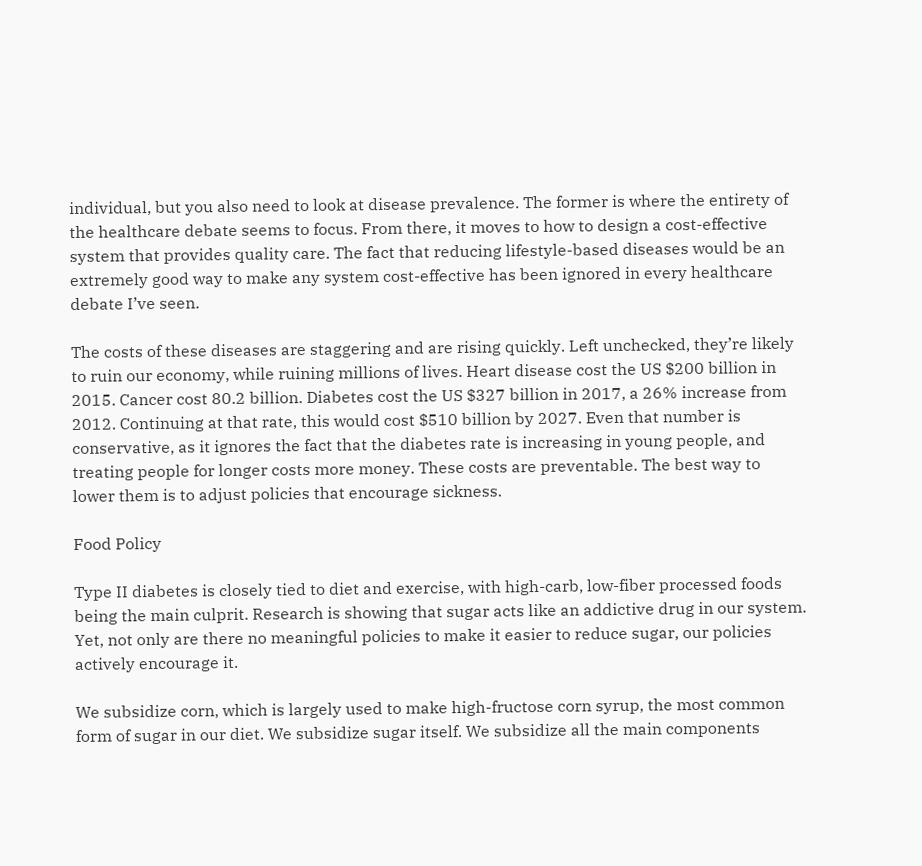individual, but you also need to look at disease prevalence. The former is where the entirety of the healthcare debate seems to focus. From there, it moves to how to design a cost-effective system that provides quality care. The fact that reducing lifestyle-based diseases would be an extremely good way to make any system cost-effective has been ignored in every healthcare debate I’ve seen.

The costs of these diseases are staggering and are rising quickly. Left unchecked, they’re likely to ruin our economy, while ruining millions of lives. Heart disease cost the US $200 billion in 2015. Cancer cost 80.2 billion. Diabetes cost the US $327 billion in 2017, a 26% increase from 2012. Continuing at that rate, this would cost $510 billion by 2027. Even that number is conservative, as it ignores the fact that the diabetes rate is increasing in young people, and treating people for longer costs more money. These costs are preventable. The best way to lower them is to adjust policies that encourage sickness.

Food Policy

Type II diabetes is closely tied to diet and exercise, with high-carb, low-fiber processed foods being the main culprit. Research is showing that sugar acts like an addictive drug in our system. Yet, not only are there no meaningful policies to make it easier to reduce sugar, our policies actively encourage it.

We subsidize corn, which is largely used to make high-fructose corn syrup, the most common form of sugar in our diet. We subsidize sugar itself. We subsidize all the main components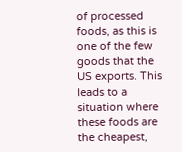of processed foods, as this is one of the few goods that the US exports. This leads to a situation where these foods are the cheapest,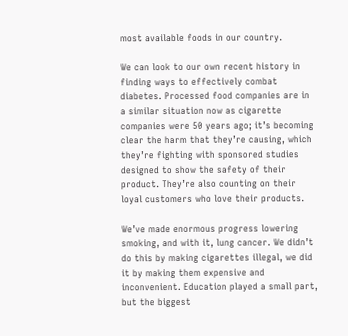most available foods in our country.

We can look to our own recent history in finding ways to effectively combat diabetes. Processed food companies are in a similar situation now as cigarette companies were 50 years ago; it’s becoming clear the harm that they’re causing, which they’re fighting with sponsored studies designed to show the safety of their product. They’re also counting on their loyal customers who love their products.

We’ve made enormous progress lowering smoking, and with it, lung cancer. We didn’t do this by making cigarettes illegal, we did it by making them expensive and inconvenient. Education played a small part, but the biggest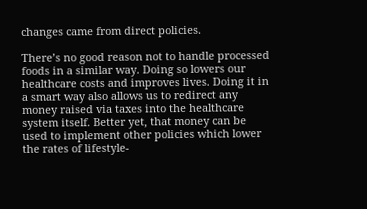changes came from direct policies.

There’s no good reason not to handle processed foods in a similar way. Doing so lowers our healthcare costs and improves lives. Doing it in a smart way also allows us to redirect any money raised via taxes into the healthcare system itself. Better yet, that money can be used to implement other policies which lower the rates of lifestyle-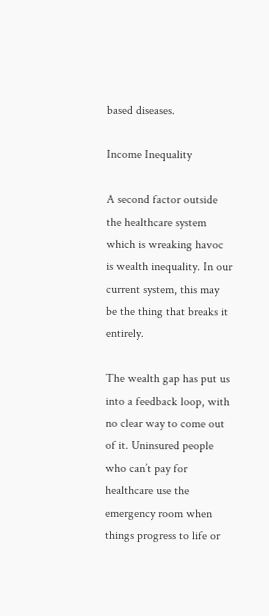based diseases.

Income Inequality

A second factor outside the healthcare system which is wreaking havoc is wealth inequality. In our current system, this may be the thing that breaks it entirely.

The wealth gap has put us into a feedback loop, with no clear way to come out of it. Uninsured people who can’t pay for healthcare use the emergency room when things progress to life or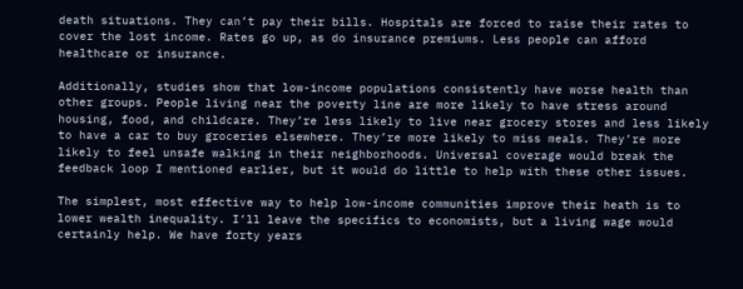death situations. They can’t pay their bills. Hospitals are forced to raise their rates to cover the lost income. Rates go up, as do insurance premiums. Less people can afford healthcare or insurance.

Additionally, studies show that low-income populations consistently have worse health than other groups. People living near the poverty line are more likely to have stress around housing, food, and childcare. They’re less likely to live near grocery stores and less likely to have a car to buy groceries elsewhere. They’re more likely to miss meals. They’re more likely to feel unsafe walking in their neighborhoods. Universal coverage would break the feedback loop I mentioned earlier, but it would do little to help with these other issues.

The simplest, most effective way to help low-income communities improve their heath is to lower wealth inequality. I’ll leave the specifics to economists, but a living wage would certainly help. We have forty years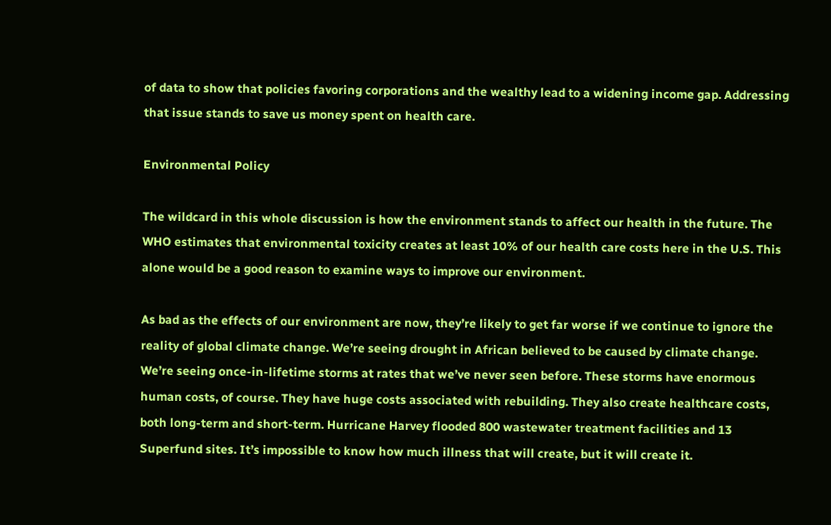of data to show that policies favoring corporations and the wealthy lead to a widening income gap. Addressing that issue stands to save us money spent on health care.

Environmental Policy

The wildcard in this whole discussion is how the environment stands to affect our health in the future. The WHO estimates that environmental toxicity creates at least 10% of our health care costs here in the U.S. This alone would be a good reason to examine ways to improve our environment.

As bad as the effects of our environment are now, they’re likely to get far worse if we continue to ignore the reality of global climate change. We’re seeing drought in African believed to be caused by climate change. We’re seeing once-in-lifetime storms at rates that we’ve never seen before. These storms have enormous human costs, of course. They have huge costs associated with rebuilding. They also create healthcare costs, both long-term and short-term. Hurricane Harvey flooded 800 wastewater treatment facilities and 13 Superfund sites. It’s impossible to know how much illness that will create, but it will create it.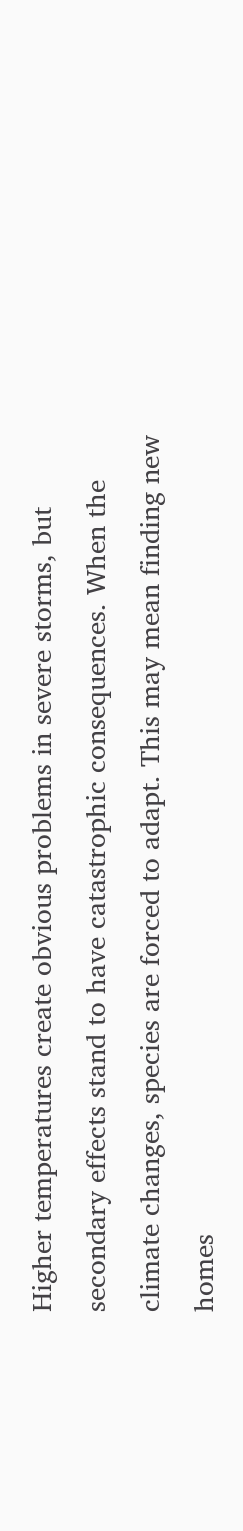Higher temperatures create obvious problems in severe storms, but secondary effects stand to have catastrophic consequences. When the climate changes, species are forced to adapt. This may mean finding new homes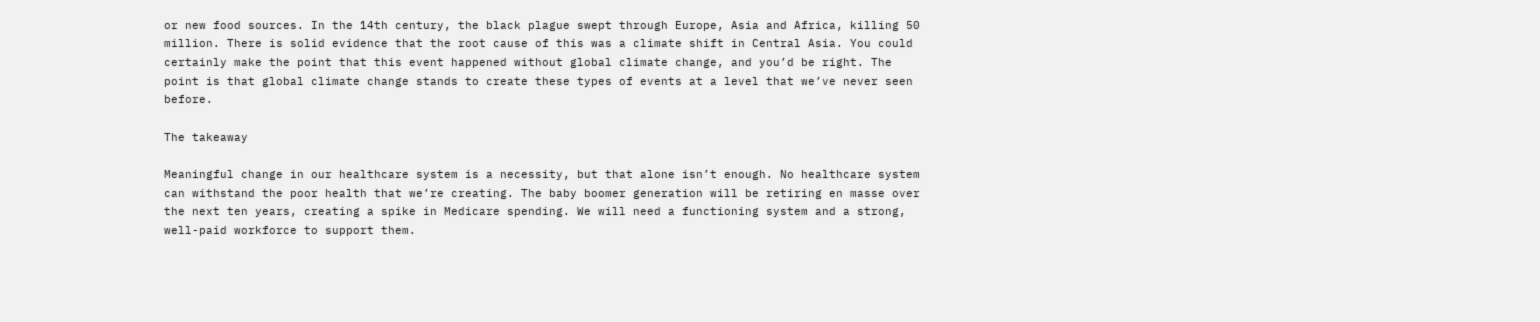or new food sources. In the 14th century, the black plague swept through Europe, Asia and Africa, killing 50 million. There is solid evidence that the root cause of this was a climate shift in Central Asia. You could certainly make the point that this event happened without global climate change, and you’d be right. The point is that global climate change stands to create these types of events at a level that we’ve never seen before.

The takeaway

Meaningful change in our healthcare system is a necessity, but that alone isn’t enough. No healthcare system can withstand the poor health that we’re creating. The baby boomer generation will be retiring en masse over the next ten years, creating a spike in Medicare spending. We will need a functioning system and a strong, well-paid workforce to support them.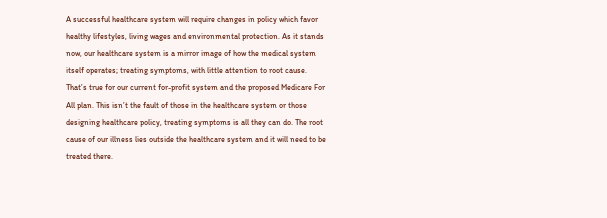A successful healthcare system will require changes in policy which favor healthy lifestyles, living wages and environmental protection. As it stands now, our healthcare system is a mirror image of how the medical system itself operates; treating symptoms, with little attention to root cause. That’s true for our current for-profit system and the proposed Medicare For All plan. This isn’t the fault of those in the healthcare system or those designing healthcare policy, treating symptoms is all they can do. The root cause of our illness lies outside the healthcare system and it will need to be treated there.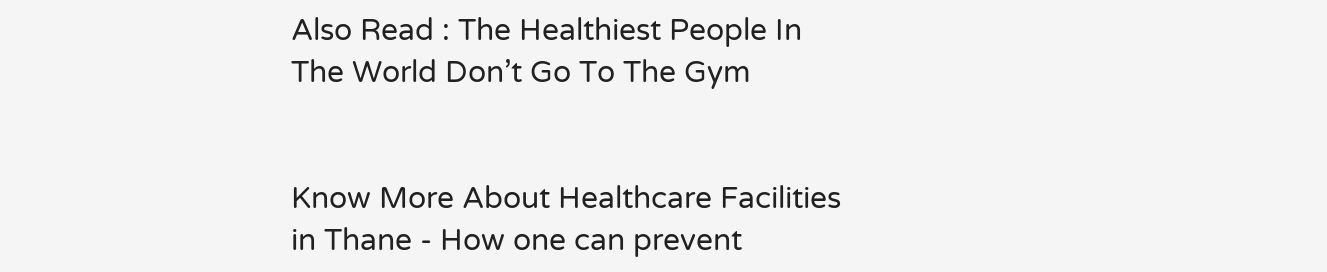Also Read : The Healthiest People In The World Don’t Go To The Gym


Know More About Healthcare Facilities in Thane - How one can prevent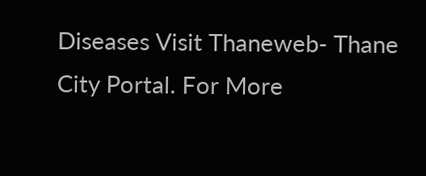Diseases Visit Thaneweb- Thane City Portal. For More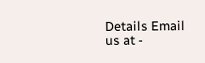Details Email us at -